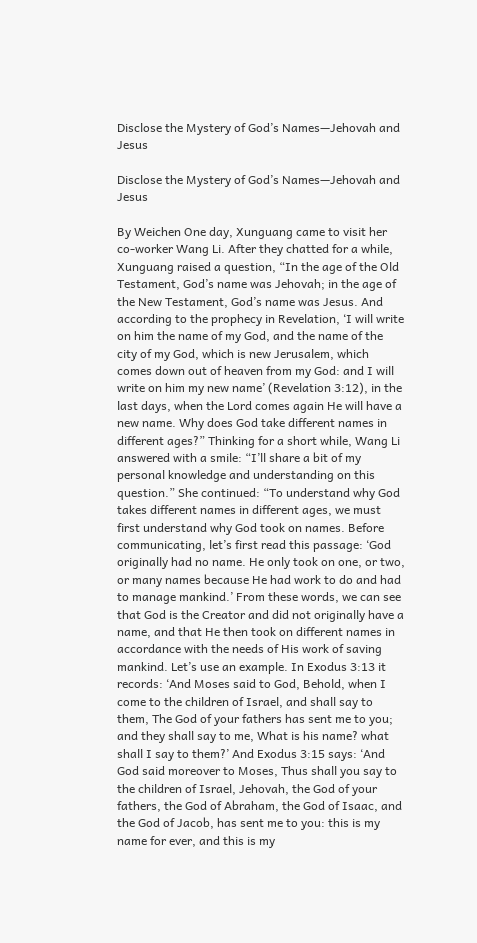Disclose the Mystery of God’s Names—Jehovah and Jesus

Disclose the Mystery of God’s Names—Jehovah and Jesus

By Weichen One day, Xunguang came to visit her co-worker Wang Li. After they chatted for a while, Xunguang raised a question, “In the age of the Old Testament, God’s name was Jehovah; in the age of the New Testament, God’s name was Jesus. And according to the prophecy in Revelation, ‘I will write on him the name of my God, and the name of the city of my God, which is new Jerusalem, which comes down out of heaven from my God: and I will write on him my new name’ (Revelation 3:12), in the last days, when the Lord comes again He will have a new name. Why does God take different names in different ages?” Thinking for a short while, Wang Li answered with a smile: “I’ll share a bit of my personal knowledge and understanding on this question.” She continued: “To understand why God takes different names in different ages, we must first understand why God took on names. Before communicating, let’s first read this passage: ‘God originally had no name. He only took on one, or two, or many names because He had work to do and had to manage mankind.’ From these words, we can see that God is the Creator and did not originally have a name, and that He then took on different names in accordance with the needs of His work of saving mankind. Let’s use an example. In Exodus 3:13 it records: ‘And Moses said to God, Behold, when I come to the children of Israel, and shall say to them, The God of your fathers has sent me to you; and they shall say to me, What is his name? what shall I say to them?’ And Exodus 3:15 says: ‘And God said moreover to Moses, Thus shall you say to the children of Israel, Jehovah, the God of your fathers, the God of Abraham, the God of Isaac, and the God of Jacob, has sent me to you: this is my name for ever, and this is my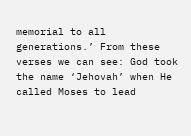memorial to all generations.’ From these verses we can see: God took the name ‘Jehovah’ when He called Moses to lead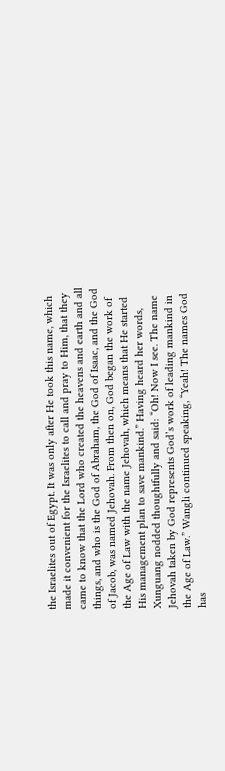the Israelites out of Egypt. It was only after He took this name, which made it convenient for the Israelites to call and pray to Him, that they came to know that the Lord who created the heavens and earth and all things, and who is the God of Abraham, the God of Isaac, and the God of Jacob, was named Jehovah. From then on, God began the work of the Age of Law with the name Jehovah, which means that He started His management plan to save mankind.” Having heard her words, Xunguang nodded thoughtfully and said: “Oh! Now I see. The name Jehovah taken by God represents God’s work of leading mankind in the Age of Law.” Wangli continued speaking, “Yeah! The names God has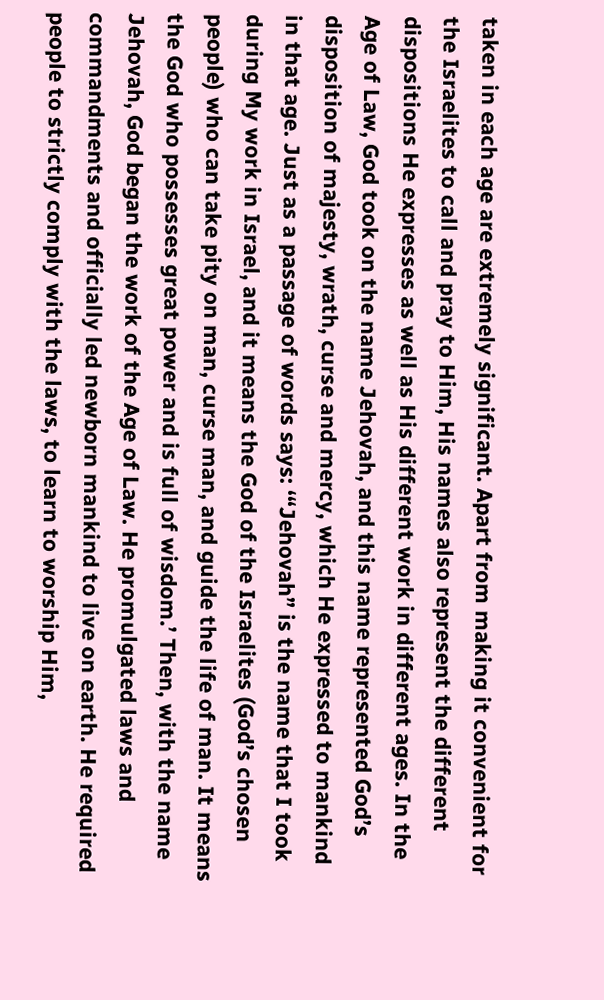taken in each age are extremely significant. Apart from making it convenient for the Israelites to call and pray to Him, His names also represent the different dispositions He expresses as well as His different work in different ages. In the Age of Law, God took on the name Jehovah, and this name represented God’s disposition of majesty, wrath, curse and mercy, which He expressed to mankind in that age. Just as a passage of words says: ‘“Jehovah” is the name that I took during My work in Israel, and it means the God of the Israelites (God’s chosen people) who can take pity on man, curse man, and guide the life of man. It means the God who possesses great power and is full of wisdom.’ Then, with the name Jehovah, God began the work of the Age of Law. He promulgated laws and commandments and officially led newborn mankind to live on earth. He required people to strictly comply with the laws, to learn to worship Him,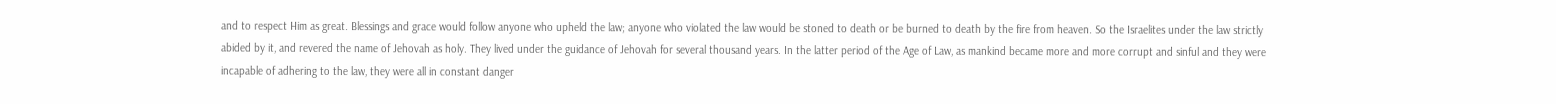and to respect Him as great. Blessings and grace would follow anyone who upheld the law; anyone who violated the law would be stoned to death or be burned to death by the fire from heaven. So the Israelites under the law strictly abided by it, and revered the name of Jehovah as holy. They lived under the guidance of Jehovah for several thousand years. In the latter period of the Age of Law, as mankind became more and more corrupt and sinful and they were incapable of adhering to the law, they were all in constant danger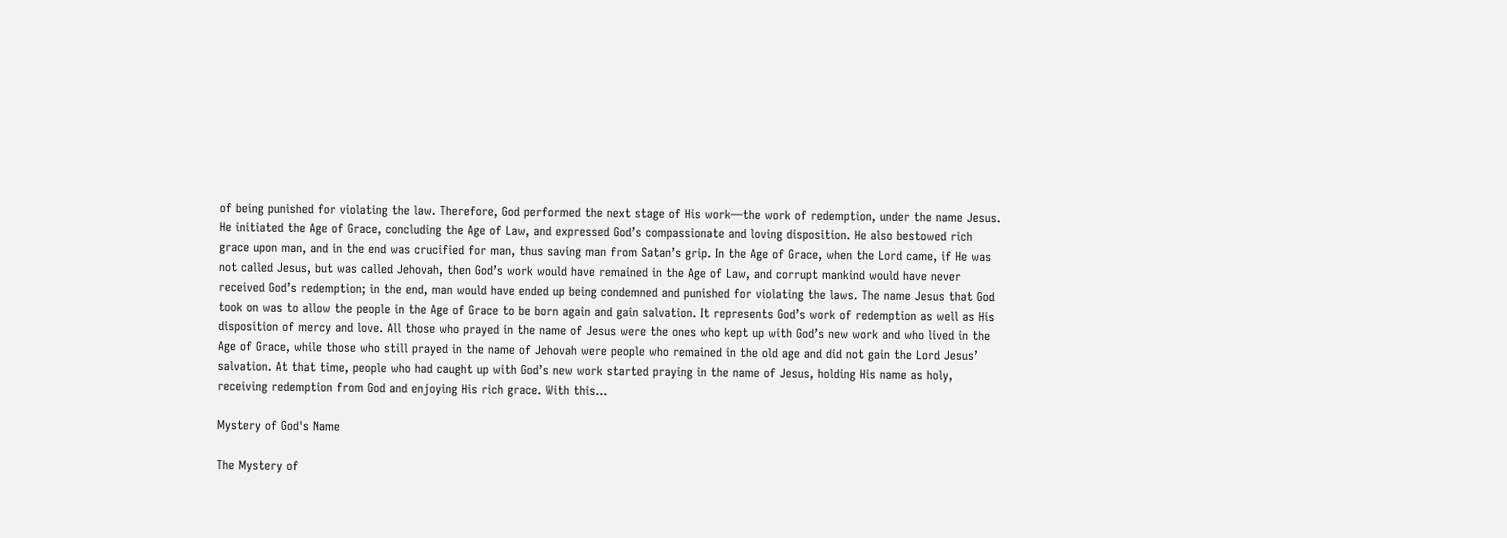of being punished for violating the law. Therefore, God performed the next stage of His work—the work of redemption, under the name Jesus. He initiated the Age of Grace, concluding the Age of Law, and expressed God’s compassionate and loving disposition. He also bestowed rich grace upon man, and in the end was crucified for man, thus saving man from Satan’s grip. In the Age of Grace, when the Lord came, if He was not called Jesus, but was called Jehovah, then God’s work would have remained in the Age of Law, and corrupt mankind would have never received God’s redemption; in the end, man would have ended up being condemned and punished for violating the laws. The name Jesus that God took on was to allow the people in the Age of Grace to be born again and gain salvation. It represents God’s work of redemption as well as His disposition of mercy and love. All those who prayed in the name of Jesus were the ones who kept up with God’s new work and who lived in the Age of Grace, while those who still prayed in the name of Jehovah were people who remained in the old age and did not gain the Lord Jesus’ salvation. At that time, people who had caught up with God’s new work started praying in the name of Jesus, holding His name as holy, receiving redemption from God and enjoying His rich grace. With this…

Mystery of God's Name

The Mystery of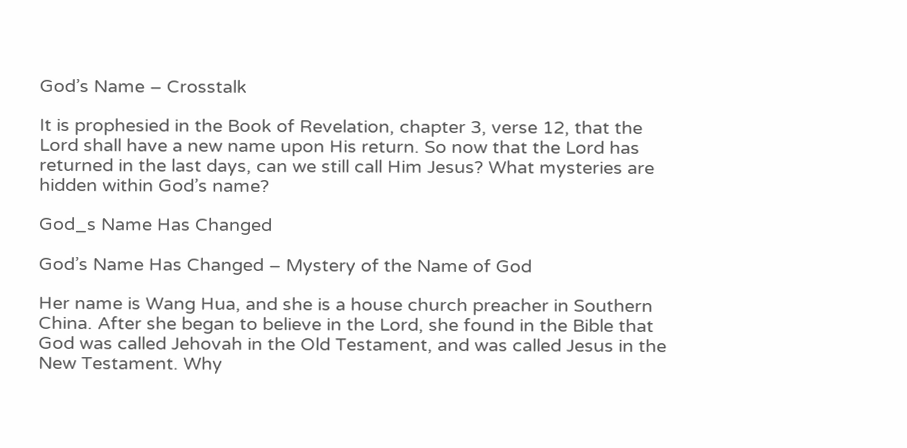God’s Name – Crosstalk

It is prophesied in the Book of Revelation, chapter 3, verse 12, that the Lord shall have a new name upon His return. So now that the Lord has returned in the last days, can we still call Him Jesus? What mysteries are hidden within God’s name?

God_s Name Has Changed

God’s Name Has Changed – Mystery of the Name of God

Her name is Wang Hua, and she is a house church preacher in Southern China. After she began to believe in the Lord, she found in the Bible that God was called Jehovah in the Old Testament, and was called Jesus in the New Testament. Why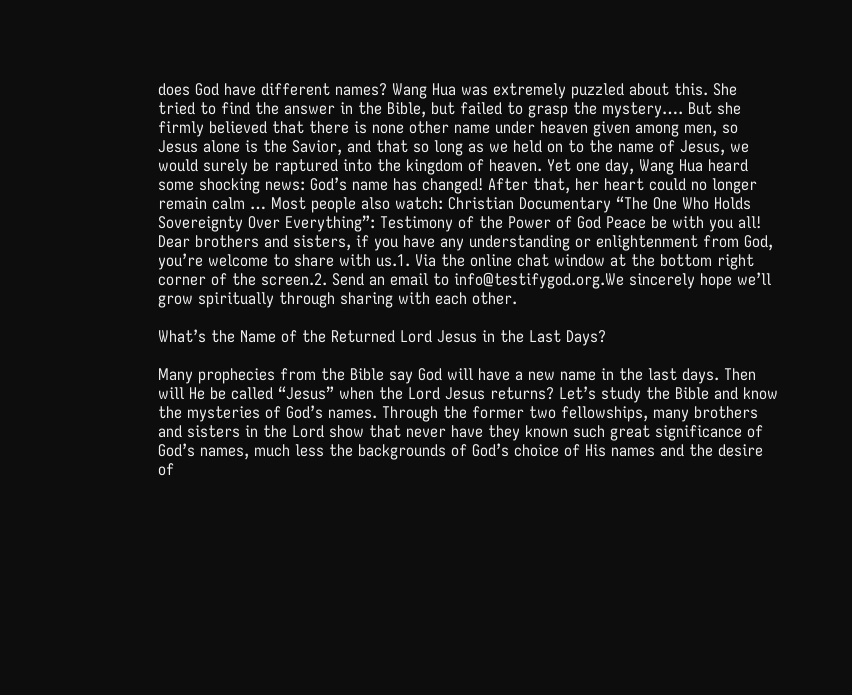does God have different names? Wang Hua was extremely puzzled about this. She tried to find the answer in the Bible, but failed to grasp the mystery…. But she firmly believed that there is none other name under heaven given among men, so Jesus alone is the Savior, and that so long as we held on to the name of Jesus, we would surely be raptured into the kingdom of heaven. Yet one day, Wang Hua heard some shocking news: God’s name has changed! After that, her heart could no longer remain calm … Most people also watch: Christian Documentary “The One Who Holds Sovereignty Over Everything”: Testimony of the Power of God Peace be with you all! Dear brothers and sisters, if you have any understanding or enlightenment from God, you’re welcome to share with us.1. Via the online chat window at the bottom right corner of the screen.2. Send an email to info@testifygod.org.We sincerely hope we’ll grow spiritually through sharing with each other.

What’s the Name of the Returned Lord Jesus in the Last Days?

Many prophecies from the Bible say God will have a new name in the last days. Then will He be called “Jesus” when the Lord Jesus returns? Let’s study the Bible and know the mysteries of God’s names. Through the former two fellowships, many brothers and sisters in the Lord show that never have they known such great significance of God’s names, much less the backgrounds of God’s choice of His names and the desire of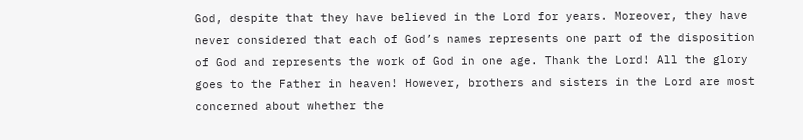God, despite that they have believed in the Lord for years. Moreover, they have never considered that each of God’s names represents one part of the disposition of God and represents the work of God in one age. Thank the Lord! All the glory goes to the Father in heaven! However, brothers and sisters in the Lord are most concerned about whether the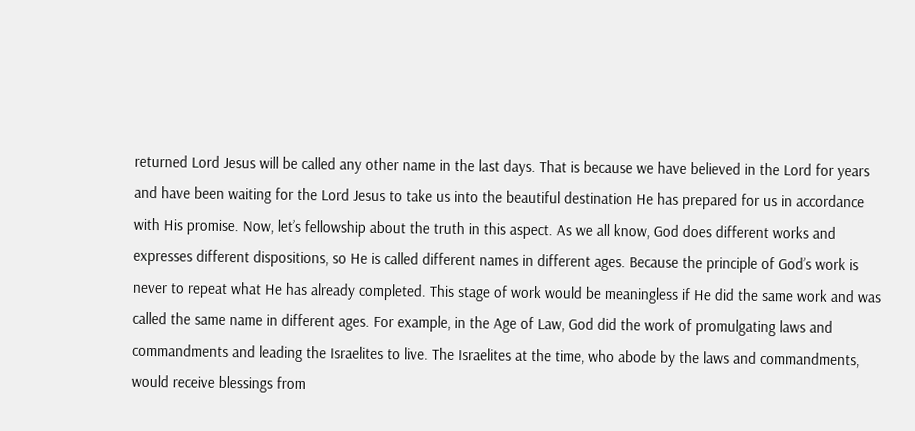returned Lord Jesus will be called any other name in the last days. That is because we have believed in the Lord for years and have been waiting for the Lord Jesus to take us into the beautiful destination He has prepared for us in accordance with His promise. Now, let’s fellowship about the truth in this aspect. As we all know, God does different works and expresses different dispositions, so He is called different names in different ages. Because the principle of God’s work is never to repeat what He has already completed. This stage of work would be meaningless if He did the same work and was called the same name in different ages. For example, in the Age of Law, God did the work of promulgating laws and commandments and leading the Israelites to live. The Israelites at the time, who abode by the laws and commandments, would receive blessings from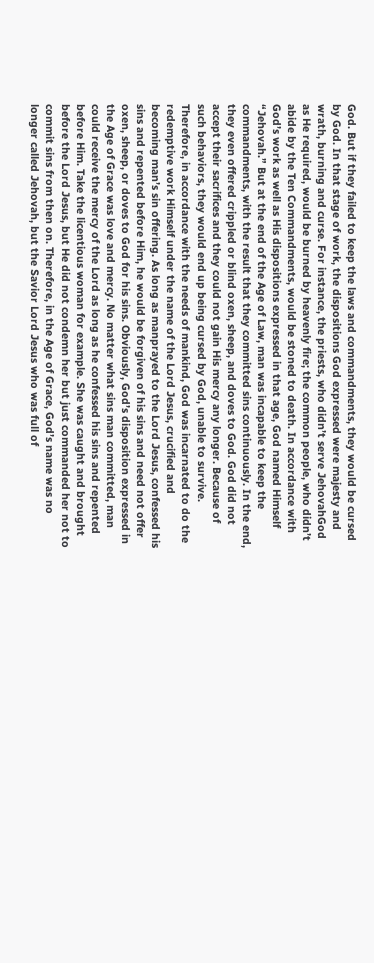God. But if they failed to keep the laws and commandments, they would be cursed by God. In that stage of work, the dispositions God expressed were majesty and wrath, burning and curse. For instance, the priests, who didn’t serve JehovahGod as He required, would be burned by heavenly fire; the common people, who didn’t abide by the Ten Commandments, would be stoned to death. In accordance with God’s work as well as His dispositions expressed in that age, God named Himself “Jehovah.” But at the end of the Age of Law, man was incapable to keep the commandments, with the result that they committed sins continuously. In the end, they even offered crippled or blind oxen, sheep, and doves to God. God did not accept their sacrifices and they could not gain His mercy any longer. Because of such behaviors, they would end up being cursed by God, unable to survive. Therefore, in accordance with the needs of mankind, God was incarnated to do the redemptive work Himself under the name of the Lord Jesus, crucified and becoming man’s sin offering. As long as manprayed to the Lord Jesus, confessed his sins and repented before Him, he would be forgiven of his sins and need not offer oxen, sheep, or doves to God for his sins. Obviously, God’s disposition expressed in the Age of Grace was love and mercy. No matter what sins man committed, man could receive the mercy of the Lord as long as he confessed his sins and repented before Him. Take the licentious woman for example. She was caught and brought before the Lord Jesus, but He did not condemn her but just commanded her not to commit sins from then on. Therefore, in the Age of Grace, God’s name was no longer called Jehovah, but the Savior Lord Jesus who was full of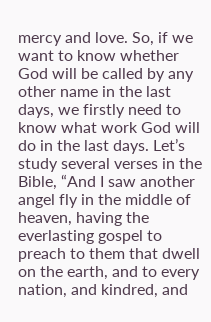mercy and love. So, if we want to know whether God will be called by any other name in the last days, we firstly need to know what work God will do in the last days. Let’s study several verses in the Bible, “And I saw another angel fly in the middle of heaven, having the everlasting gospel to preach to them that dwell on the earth, and to every nation, and kindred, and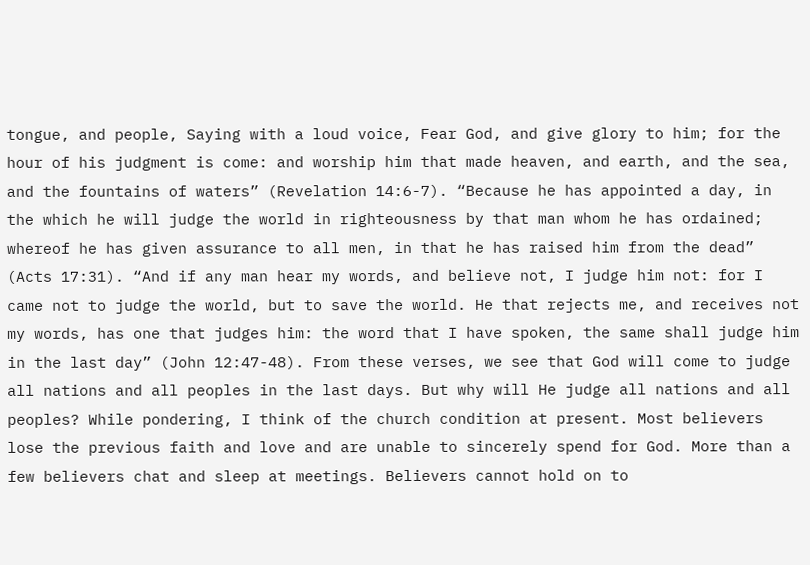tongue, and people, Saying with a loud voice, Fear God, and give glory to him; for the hour of his judgment is come: and worship him that made heaven, and earth, and the sea, and the fountains of waters” (Revelation 14:6-7). “Because he has appointed a day, in the which he will judge the world in righteousness by that man whom he has ordained; whereof he has given assurance to all men, in that he has raised him from the dead” (Acts 17:31). “And if any man hear my words, and believe not, I judge him not: for I came not to judge the world, but to save the world. He that rejects me, and receives not my words, has one that judges him: the word that I have spoken, the same shall judge him in the last day” (John 12:47-48). From these verses, we see that God will come to judge all nations and all peoples in the last days. But why will He judge all nations and all peoples? While pondering, I think of the church condition at present. Most believers lose the previous faith and love and are unable to sincerely spend for God. More than a few believers chat and sleep at meetings. Believers cannot hold on to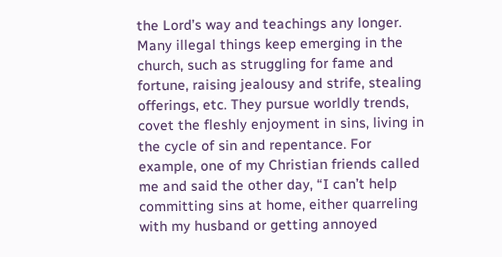the Lord’s way and teachings any longer. Many illegal things keep emerging in the church, such as struggling for fame and fortune, raising jealousy and strife, stealing offerings, etc. They pursue worldly trends, covet the fleshly enjoyment in sins, living in the cycle of sin and repentance. For example, one of my Christian friends called me and said the other day, “I can’t help committing sins at home, either quarreling with my husband or getting annoyed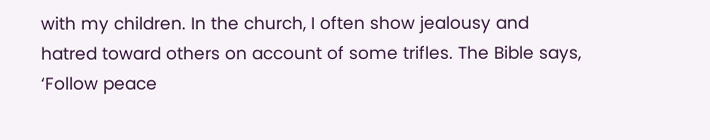with my children. In the church, I often show jealousy and hatred toward others on account of some trifles. The Bible says, ‘Follow peace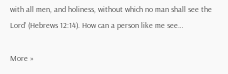with all men, and holiness, without which no man shall see the Lord’ (Hebrews 12:14). How can a person like me see…

More »